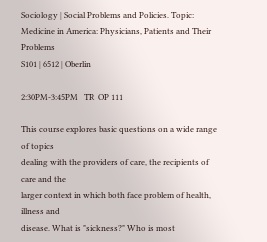Sociology | Social Problems and Policies. Topic: Medicine in America: Physicians, Patients and Their Problems
S101 | 6512 | Oberlin

2:30PM-3:45PM   TR  OP 111

This course explores basic questions on a wide range of topics
dealing with the providers of care, the recipients of care and the
larger context in which both face problem of health, illness and
disease. What is "sickness?" Who is most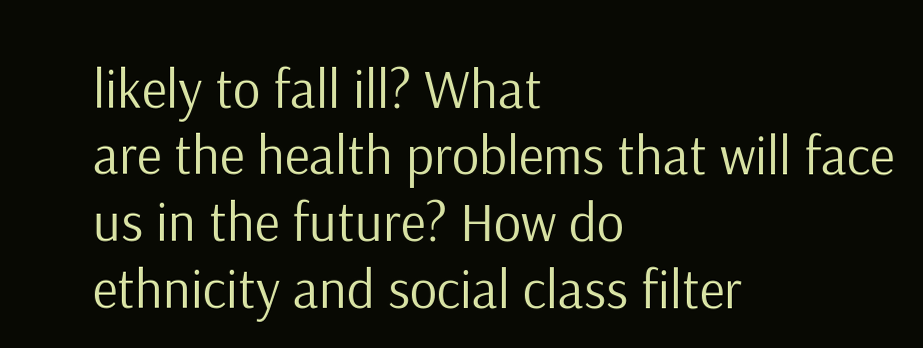likely to fall ill? What
are the health problems that will face us in the future? How do
ethnicity and social class filter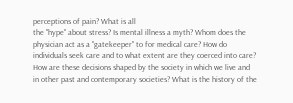perceptions of pain? What is all
the "hype" about stress? Is mental illness a myth? Whom does the
physician act as a "gatekeeper" to for medical care? How do
individuals seek care and to what extent are they coerced into care?
How are these decisions shaped by the society in which we live and
in other past and contemporary societies? What is the history of the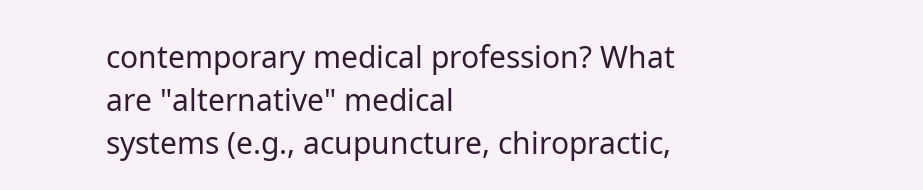contemporary medical profession? What are "alternative" medical
systems (e.g., acupuncture, chiropractic,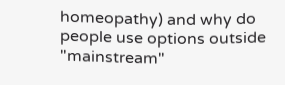homeopathy) and why do
people use options outside "mainstream"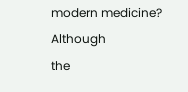modern medicine? Although
the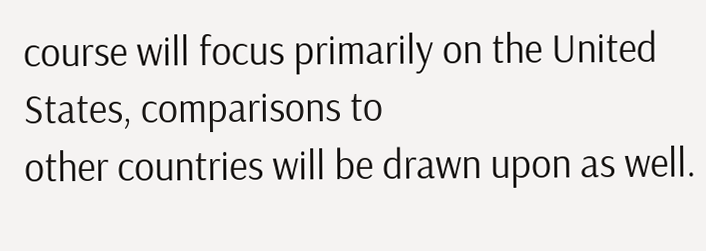course will focus primarily on the United States, comparisons to
other countries will be drawn upon as well.